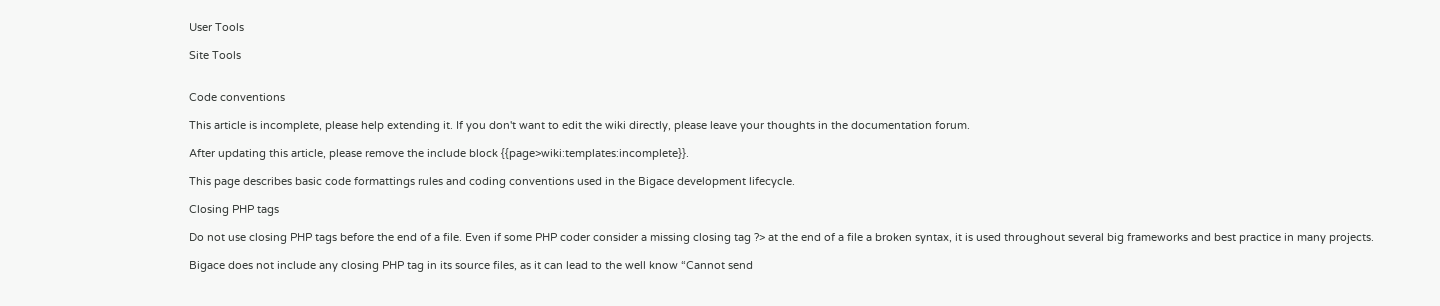User Tools

Site Tools


Code conventions

This article is incomplete, please help extending it. If you don't want to edit the wiki directly, please leave your thoughts in the documentation forum.

After updating this article, please remove the include block {{page>wiki:templates:incomplete}}.

This page describes basic code formattings rules and coding conventions used in the Bigace development lifecycle.

Closing PHP tags

Do not use closing PHP tags before the end of a file. Even if some PHP coder consider a missing closing tag ?> at the end of a file a broken syntax, it is used throughout several big frameworks and best practice in many projects.

Bigace does not include any closing PHP tag in its source files, as it can lead to the well know “Cannot send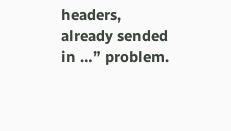headers, already sended in …” problem.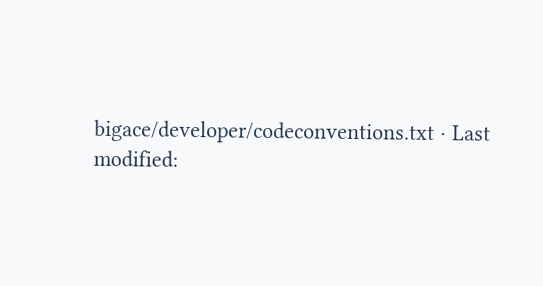bigace/developer/codeconventions.txt · Last modified: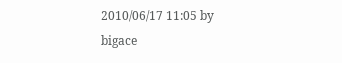2010/06/17 11:05 by bigace